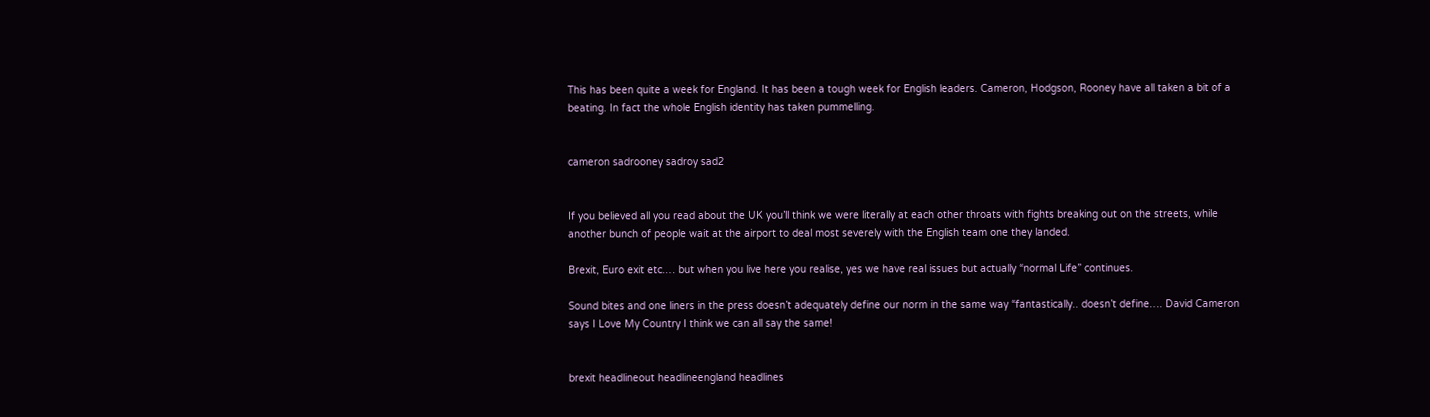This has been quite a week for England. It has been a tough week for English leaders. Cameron, Hodgson, Rooney have all taken a bit of a beating. In fact the whole English identity has taken pummelling.


cameron sadrooney sadroy sad2


If you believed all you read about the UK you’ll think we were literally at each other throats with fights breaking out on the streets, while another bunch of people wait at the airport to deal most severely with the English team one they landed.

Brexit, Euro exit etc.… but when you live here you realise, yes we have real issues but actually “normal Life” continues.

Sound bites and one liners in the press doesn’t adequately define our norm in the same way “fantastically.. doesn’t define…. David Cameron says I Love My Country I think we can all say the same!


brexit headlineout headlineengland headlines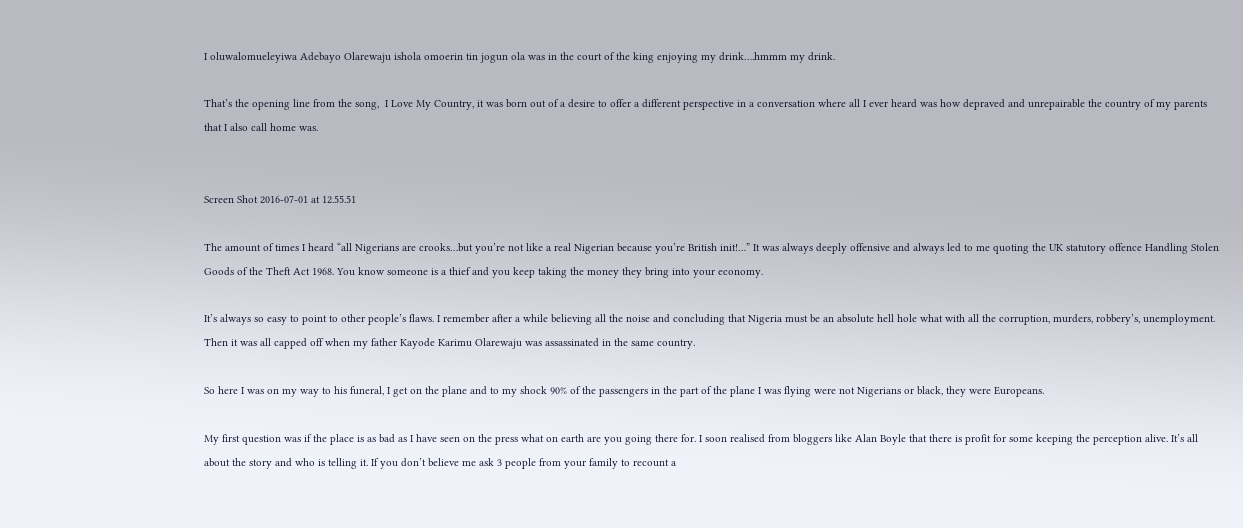I oluwalomueleyiwa Adebayo Olarewaju ishola omoerin tin jogun ola was in the court of the king enjoying my drink….hmmm my drink.

That’s the opening line from the song,  I Love My Country, it was born out of a desire to offer a different perspective in a conversation where all I ever heard was how depraved and unrepairable the country of my parents that I also call home was.


Screen Shot 2016-07-01 at 12.55.51

The amount of times I heard “all Nigerians are crooks…but you’re not like a real Nigerian because you’re British init!…” It was always deeply offensive and always led to me quoting the UK statutory offence Handling Stolen Goods of the Theft Act 1968. You know someone is a thief and you keep taking the money they bring into your economy.

It’s always so easy to point to other people’s flaws. I remember after a while believing all the noise and concluding that Nigeria must be an absolute hell hole what with all the corruption, murders, robbery’s, unemployment. Then it was all capped off when my father Kayode Karimu Olarewaju was assassinated in the same country.

So here I was on my way to his funeral, I get on the plane and to my shock 90% of the passengers in the part of the plane I was flying were not Nigerians or black, they were Europeans.

My first question was if the place is as bad as I have seen on the press what on earth are you going there for. I soon realised from bloggers like Alan Boyle that there is profit for some keeping the perception alive. It’s all about the story and who is telling it. If you don’t believe me ask 3 people from your family to recount a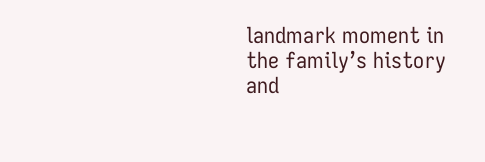landmark moment in the family’s history and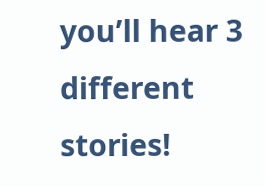you’ll hear 3 different stories!